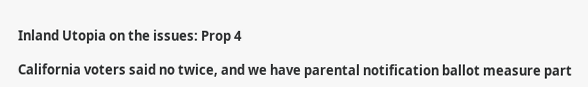Inland Utopia on the issues: Prop 4

California voters said no twice, and we have parental notification ballot measure part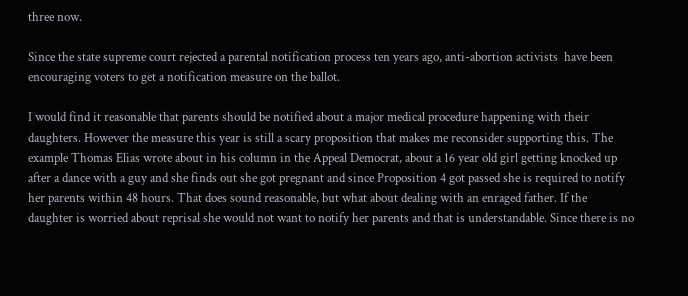three now.

Since the state supreme court rejected a parental notification process ten years ago, anti-abortion activists  have been encouraging voters to get a notification measure on the ballot.

I would find it reasonable that parents should be notified about a major medical procedure happening with their daughters. However the measure this year is still a scary proposition that makes me reconsider supporting this. The example Thomas Elias wrote about in his column in the Appeal Democrat, about a 16 year old girl getting knocked up after a dance with a guy and she finds out she got pregnant and since Proposition 4 got passed she is required to notify her parents within 48 hours. That does sound reasonable, but what about dealing with an enraged father. If the daughter is worried about reprisal she would not want to notify her parents and that is understandable. Since there is no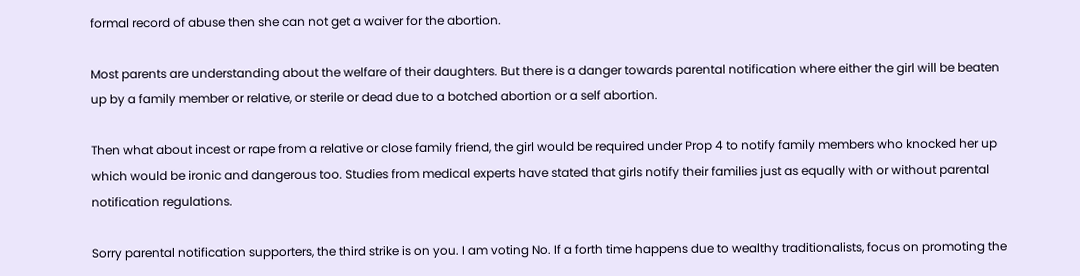formal record of abuse then she can not get a waiver for the abortion.

Most parents are understanding about the welfare of their daughters. But there is a danger towards parental notification where either the girl will be beaten up by a family member or relative, or sterile or dead due to a botched abortion or a self abortion.

Then what about incest or rape from a relative or close family friend, the girl would be required under Prop 4 to notify family members who knocked her up which would be ironic and dangerous too. Studies from medical experts have stated that girls notify their families just as equally with or without parental notification regulations.

Sorry parental notification supporters, the third strike is on you. I am voting No. If a forth time happens due to wealthy traditionalists, focus on promoting the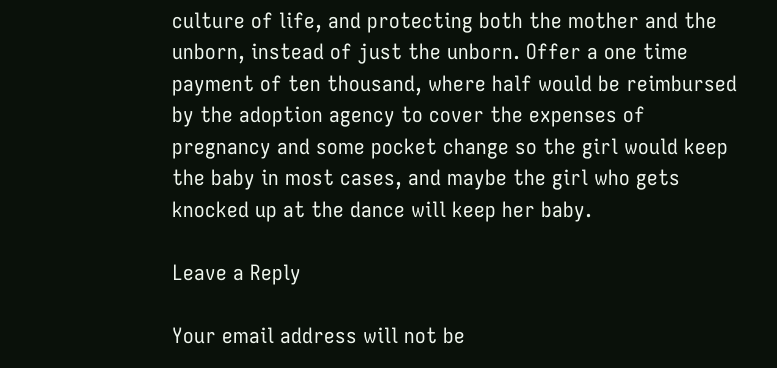culture of life, and protecting both the mother and the unborn, instead of just the unborn. Offer a one time payment of ten thousand, where half would be reimbursed by the adoption agency to cover the expenses of pregnancy and some pocket change so the girl would keep the baby in most cases, and maybe the girl who gets knocked up at the dance will keep her baby.

Leave a Reply

Your email address will not be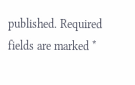published. Required fields are marked *